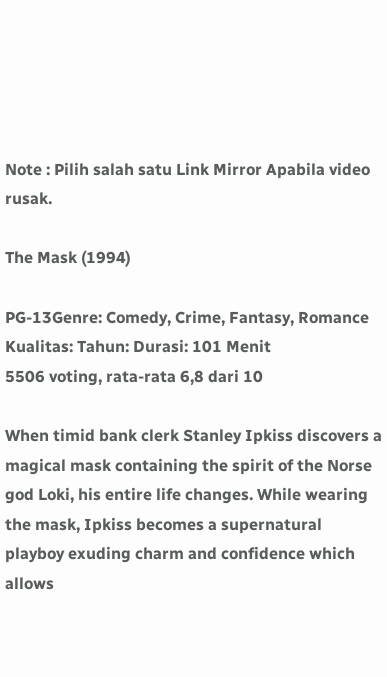Note : Pilih salah satu Link Mirror Apabila video rusak.

The Mask (1994)

PG-13Genre: Comedy, Crime, Fantasy, Romance
Kualitas: Tahun: Durasi: 101 Menit
5506 voting, rata-rata 6,8 dari 10

When timid bank clerk Stanley Ipkiss discovers a magical mask containing the spirit of the Norse god Loki, his entire life changes. While wearing the mask, Ipkiss becomes a supernatural playboy exuding charm and confidence which allows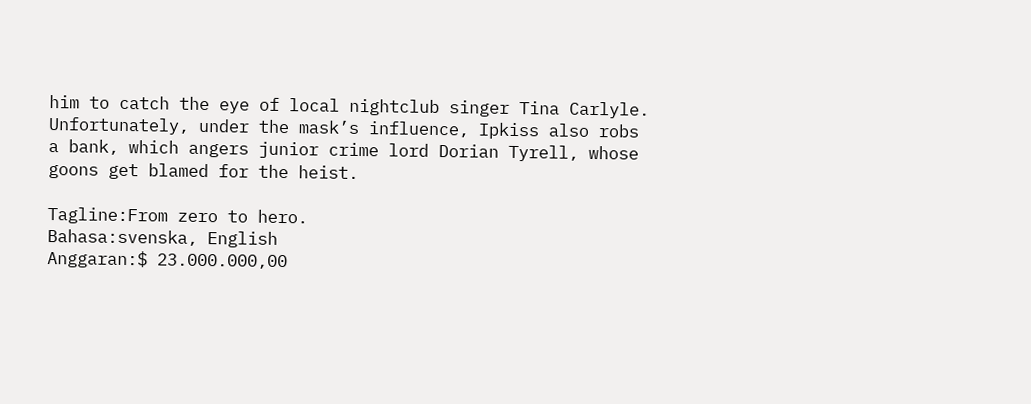him to catch the eye of local nightclub singer Tina Carlyle. Unfortunately, under the mask’s influence, Ipkiss also robs a bank, which angers junior crime lord Dorian Tyrell, whose goons get blamed for the heist.

Tagline:From zero to hero.
Bahasa:svenska, English
Anggaran:$ 23.000.000,00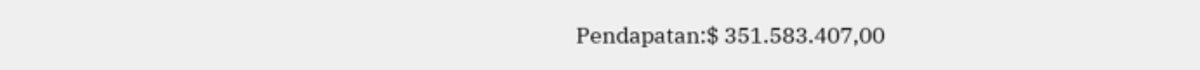Pendapatan:$ 351.583.407,00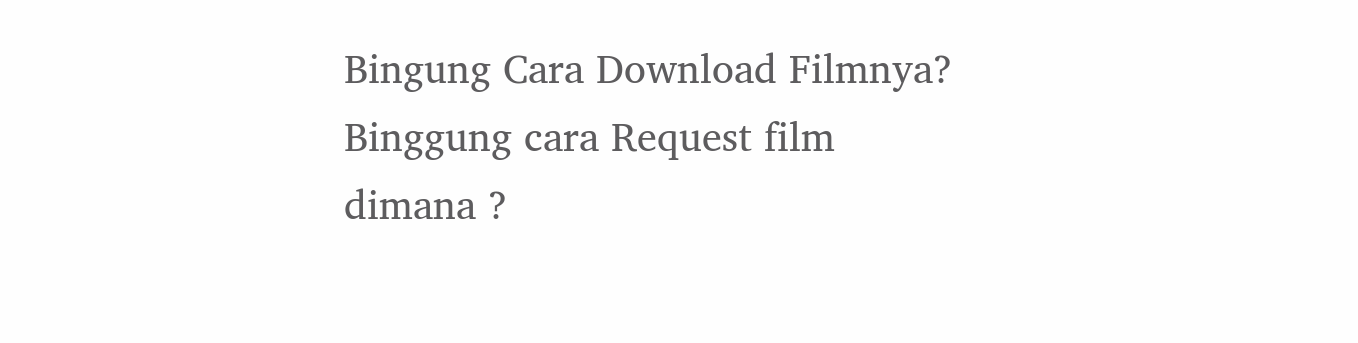Bingung Cara Download Filmnya?
Binggung cara Request film dimana ?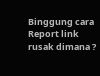Binggung cara Report link rusak dimana ?